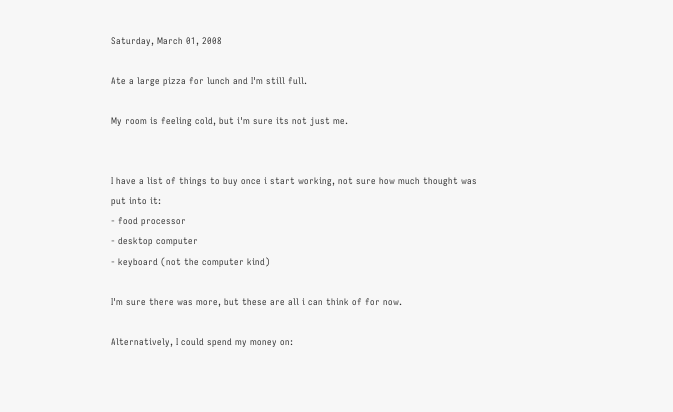Saturday, March 01, 2008

Ate a large pizza for lunch and I'm still full.

My room is feeling cold, but i'm sure its not just me.


I have a list of things to buy once i start working, not sure how much thought was put into it:
- food processor
- desktop computer
- keyboard (not the computer kind)

I'm sure there was more, but these are all i can think of for now.

Alternatively, I could spend my money on: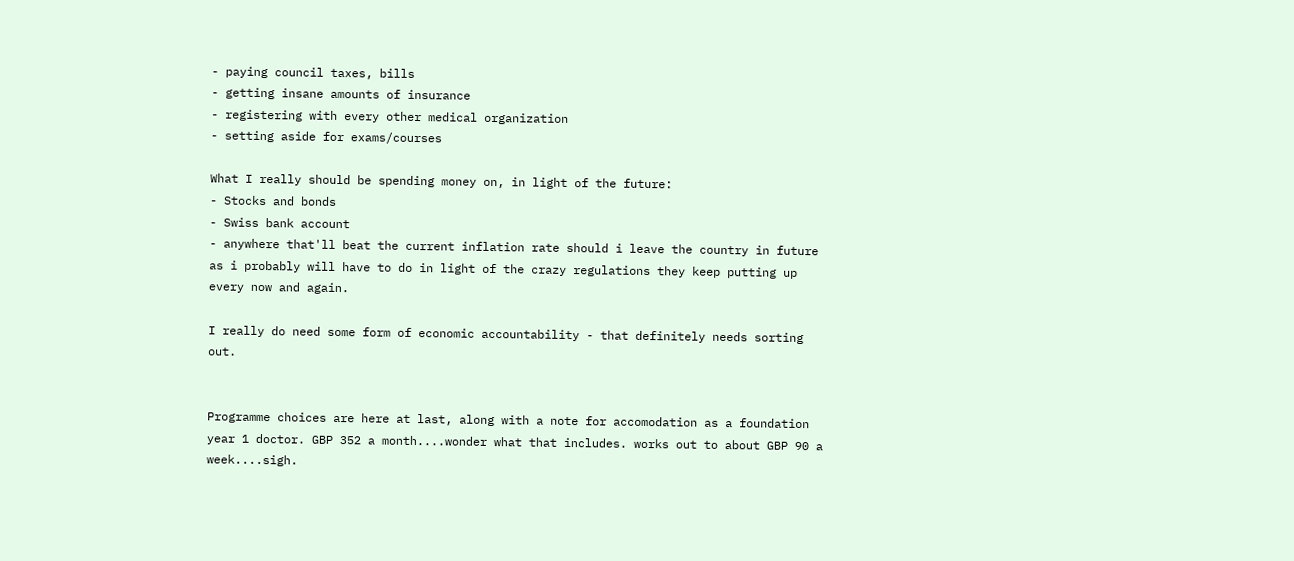- paying council taxes, bills
- getting insane amounts of insurance
- registering with every other medical organization
- setting aside for exams/courses

What I really should be spending money on, in light of the future:
- Stocks and bonds
- Swiss bank account
- anywhere that'll beat the current inflation rate should i leave the country in future as i probably will have to do in light of the crazy regulations they keep putting up every now and again.

I really do need some form of economic accountability - that definitely needs sorting out.


Programme choices are here at last, along with a note for accomodation as a foundation year 1 doctor. GBP 352 a month....wonder what that includes. works out to about GBP 90 a week....sigh.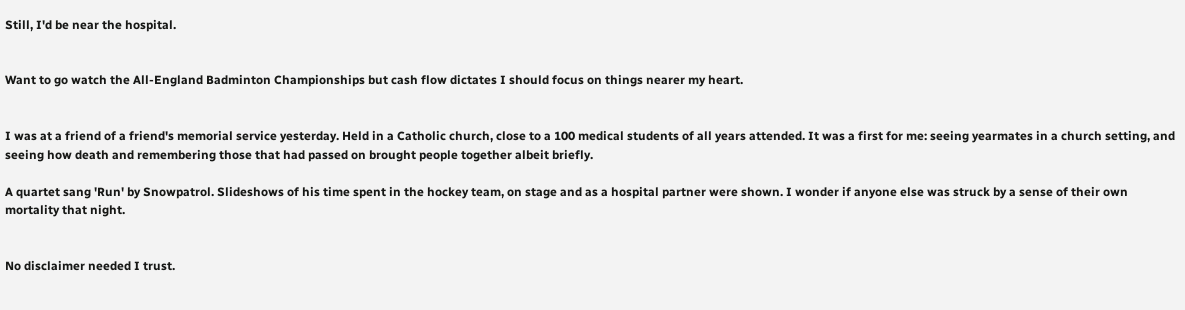Still, I'd be near the hospital.


Want to go watch the All-England Badminton Championships but cash flow dictates I should focus on things nearer my heart.


I was at a friend of a friend's memorial service yesterday. Held in a Catholic church, close to a 100 medical students of all years attended. It was a first for me: seeing yearmates in a church setting, and seeing how death and remembering those that had passed on brought people together albeit briefly.

A quartet sang 'Run' by Snowpatrol. Slideshows of his time spent in the hockey team, on stage and as a hospital partner were shown. I wonder if anyone else was struck by a sense of their own mortality that night.


No disclaimer needed I trust.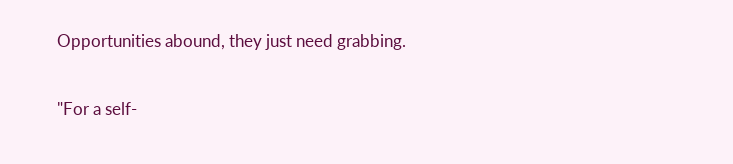Opportunities abound, they just need grabbing.

"For a self-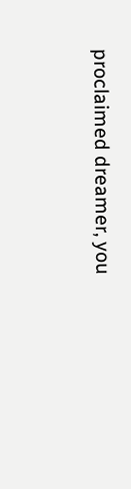proclaimed dreamer, you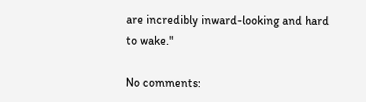are incredibly inward-looking and hard to wake."

No comments: